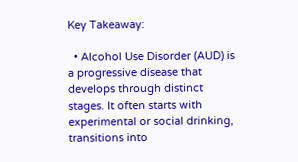Key Takeaway:

  • Alcohol Use Disorder (AUD) is a progressive disease that develops through distinct stages. It often starts with experimental or social drinking, transitions into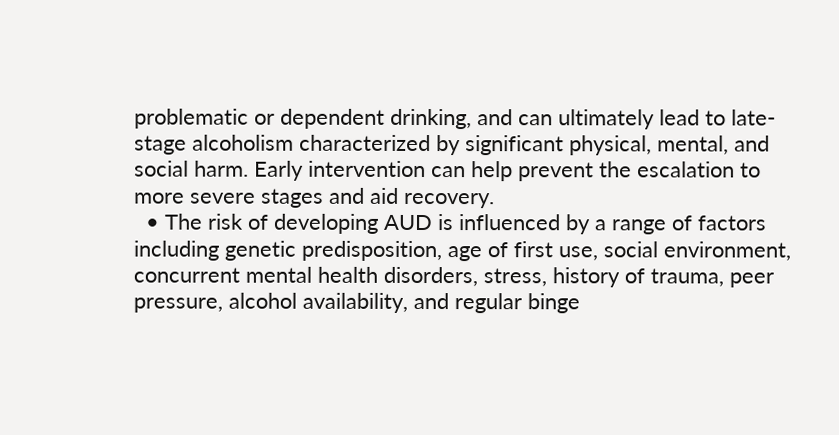problematic or dependent drinking, and can ultimately lead to late-stage alcoholism characterized by significant physical, mental, and social harm. Early intervention can help prevent the escalation to more severe stages and aid recovery.
  • The risk of developing AUD is influenced by a range of factors including genetic predisposition, age of first use, social environment, concurrent mental health disorders, stress, history of trauma, peer pressure, alcohol availability, and regular binge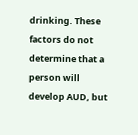drinking. These factors do not determine that a person will develop AUD, but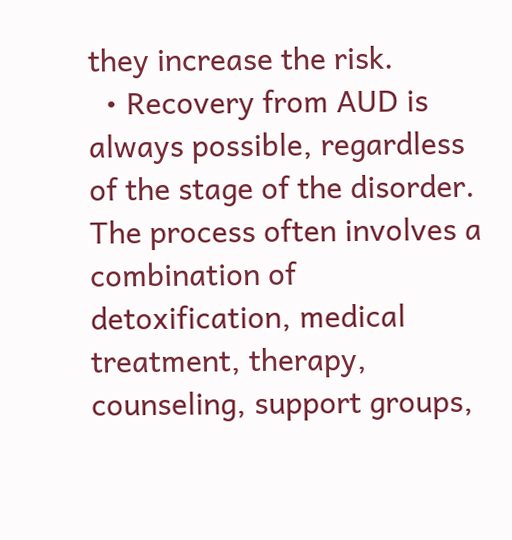they increase the risk.
  • Recovery from AUD is always possible, regardless of the stage of the disorder. The process often involves a combination of detoxification, medical treatment, therapy, counseling, support groups,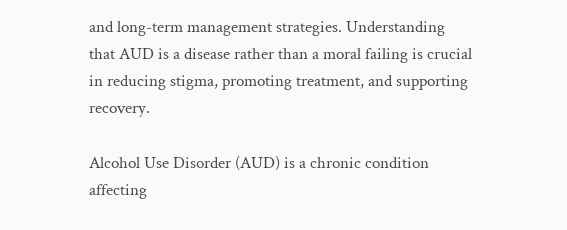and long-term management strategies. Understanding that AUD is a disease rather than a moral failing is crucial in reducing stigma, promoting treatment, and supporting recovery.

Alcohol Use Disorder (AUD) is a chronic condition affecting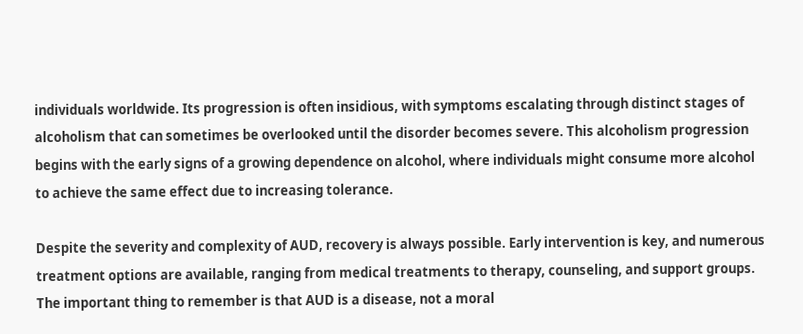individuals worldwide. Its progression is often insidious, with symptoms escalating through distinct stages of alcoholism that can sometimes be overlooked until the disorder becomes severe. This alcoholism progression begins with the early signs of a growing dependence on alcohol, where individuals might consume more alcohol to achieve the same effect due to increasing tolerance.

Despite the severity and complexity of AUD, recovery is always possible. Early intervention is key, and numerous treatment options are available, ranging from medical treatments to therapy, counseling, and support groups. The important thing to remember is that AUD is a disease, not a moral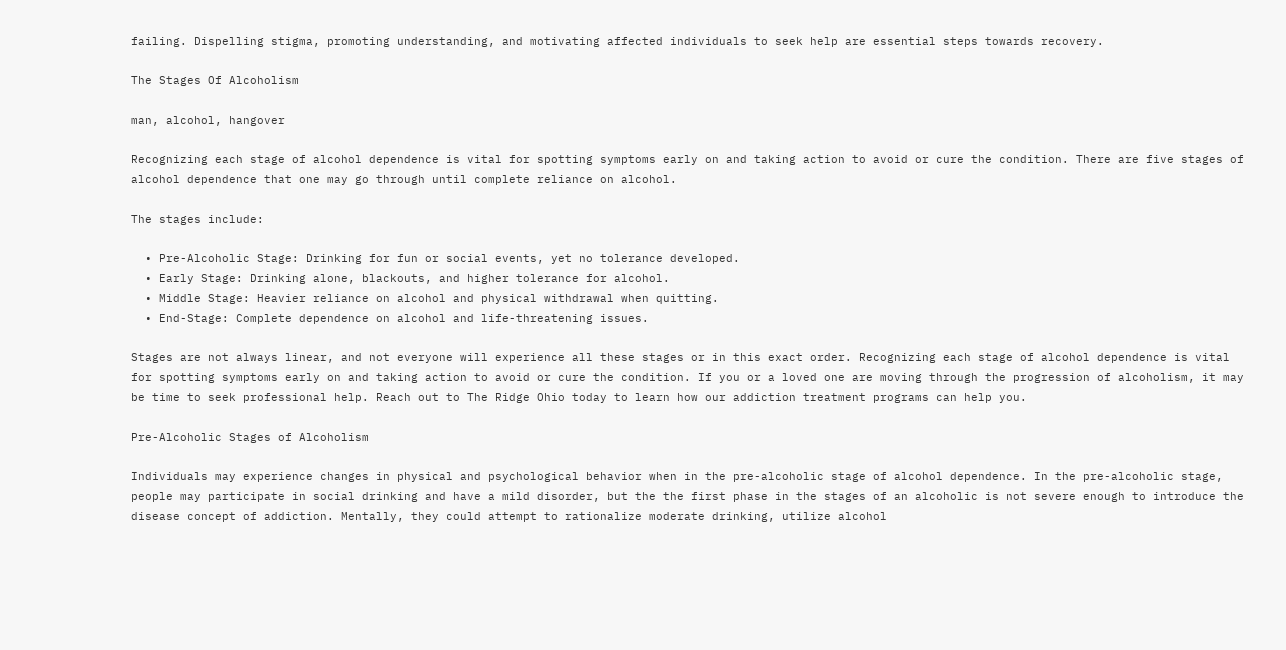failing. Dispelling stigma, promoting understanding, and motivating affected individuals to seek help are essential steps towards recovery.

The Stages Of Alcoholism

man, alcohol, hangover

Recognizing each stage of alcohol dependence is vital for spotting symptoms early on and taking action to avoid or cure the condition. There are five stages of alcohol dependence that one may go through until complete reliance on alcohol.

The stages include:

  • Pre-Alcoholic Stage: Drinking for fun or social events, yet no tolerance developed.
  • Early Stage: Drinking alone, blackouts, and higher tolerance for alcohol.
  • Middle Stage: Heavier reliance on alcohol and physical withdrawal when quitting.
  • End-Stage: Complete dependence on alcohol and life-threatening issues.

Stages are not always linear, and not everyone will experience all these stages or in this exact order. Recognizing each stage of alcohol dependence is vital for spotting symptoms early on and taking action to avoid or cure the condition. If you or a loved one are moving through the progression of alcoholism, it may be time to seek professional help. Reach out to The Ridge Ohio today to learn how our addiction treatment programs can help you.

Pre-Alcoholic Stages of Alcoholism

Individuals may experience changes in physical and psychological behavior when in the pre-alcoholic stage of alcohol dependence. In the pre-alcoholic stage, people may participate in social drinking and have a mild disorder, but the the first phase in the stages of an alcoholic is not severe enough to introduce the disease concept of addiction. Mentally, they could attempt to rationalize moderate drinking, utilize alcohol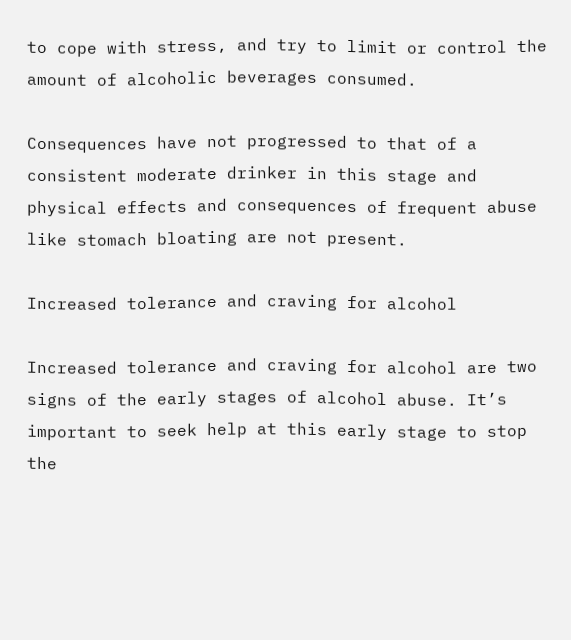to cope with stress, and try to limit or control the amount of alcoholic beverages consumed.

Consequences have not progressed to that of a consistent moderate drinker in this stage and physical effects and consequences of frequent abuse like stomach bloating are not present.

Increased tolerance and craving for alcohol

Increased tolerance and craving for alcohol are two signs of the early stages of alcohol abuse. It’s important to seek help at this early stage to stop the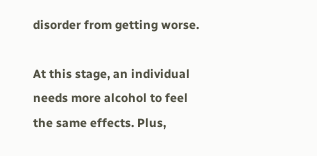disorder from getting worse.

At this stage, an individual needs more alcohol to feel the same effects. Plus,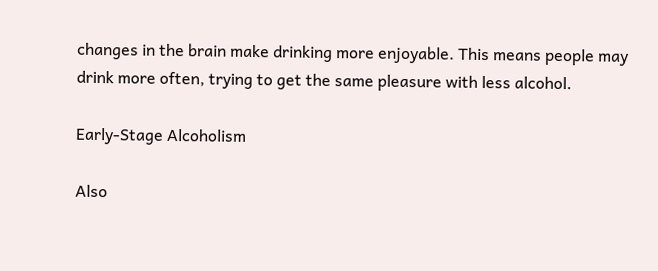changes in the brain make drinking more enjoyable. This means people may drink more often, trying to get the same pleasure with less alcohol.

Early-Stage Alcoholism

Also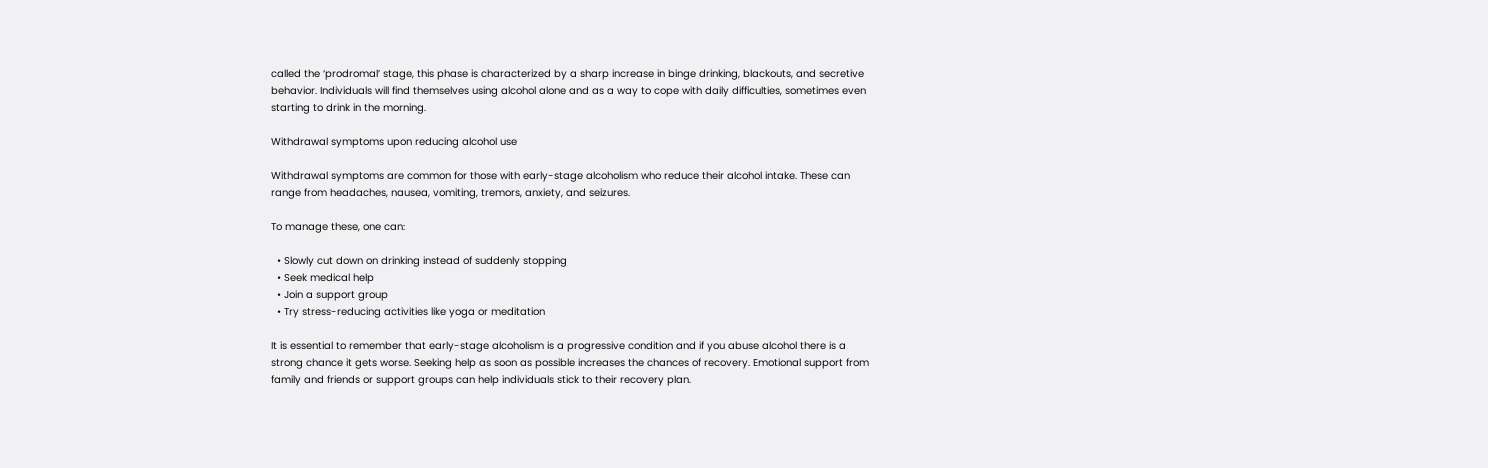called the ‘prodromal’ stage, this phase is characterized by a sharp increase in binge drinking, blackouts, and secretive behavior. Individuals will find themselves using alcohol alone and as a way to cope with daily difficulties, sometimes even starting to drink in the morning.

Withdrawal symptoms upon reducing alcohol use

Withdrawal symptoms are common for those with early-stage alcoholism who reduce their alcohol intake. These can range from headaches, nausea, vomiting, tremors, anxiety, and seizures.

To manage these, one can:

  • Slowly cut down on drinking instead of suddenly stopping
  • Seek medical help
  • Join a support group
  • Try stress-reducing activities like yoga or meditation

It is essential to remember that early-stage alcoholism is a progressive condition and if you abuse alcohol there is a strong chance it gets worse. Seeking help as soon as possible increases the chances of recovery. Emotional support from family and friends or support groups can help individuals stick to their recovery plan.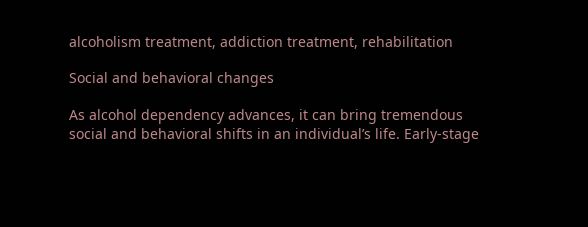alcoholism treatment, addiction treatment, rehabilitation

Social and behavioral changes

As alcohol dependency advances, it can bring tremendous social and behavioral shifts in an individual’s life. Early-stage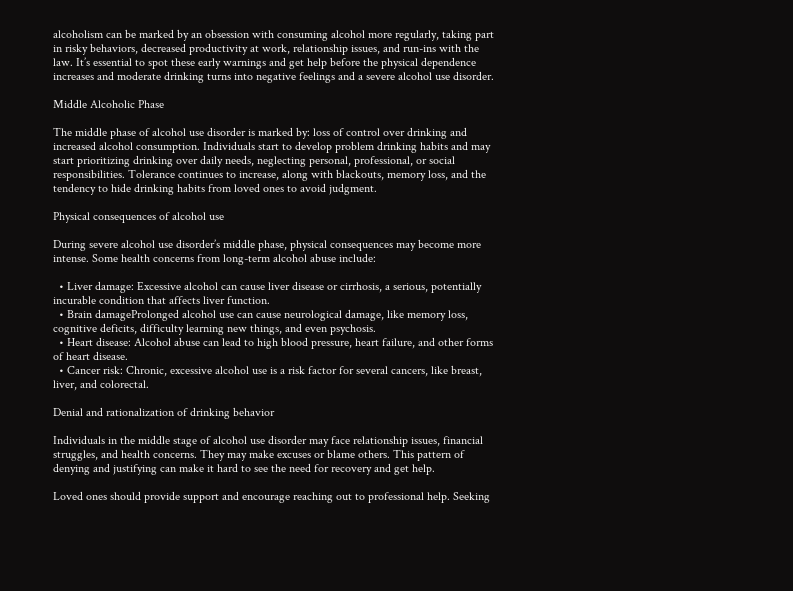alcoholism can be marked by an obsession with consuming alcohol more regularly, taking part in risky behaviors, decreased productivity at work, relationship issues, and run-ins with the law. It’s essential to spot these early warnings and get help before the physical dependence increases and moderate drinking turns into negative feelings and a severe alcohol use disorder.

Middle Alcoholic Phase

The middle phase of alcohol use disorder is marked by: loss of control over drinking and increased alcohol consumption. Individuals start to develop problem drinking habits and may start prioritizing drinking over daily needs, neglecting personal, professional, or social responsibilities. Tolerance continues to increase, along with blackouts, memory loss, and the tendency to hide drinking habits from loved ones to avoid judgment.

Physical consequences of alcohol use

During severe alcohol use disorder’s middle phase, physical consequences may become more intense. Some health concerns from long-term alcohol abuse include:

  • Liver damage: Excessive alcohol can cause liver disease or cirrhosis, a serious, potentially incurable condition that affects liver function.
  • Brain damageProlonged alcohol use can cause neurological damage, like memory loss, cognitive deficits, difficulty learning new things, and even psychosis.
  • Heart disease: Alcohol abuse can lead to high blood pressure, heart failure, and other forms of heart disease.
  • Cancer risk: Chronic, excessive alcohol use is a risk factor for several cancers, like breast, liver, and colorectal.

Denial and rationalization of drinking behavior

Individuals in the middle stage of alcohol use disorder may face relationship issues, financial struggles, and health concerns. They may make excuses or blame others. This pattern of denying and justifying can make it hard to see the need for recovery and get help.

Loved ones should provide support and encourage reaching out to professional help. Seeking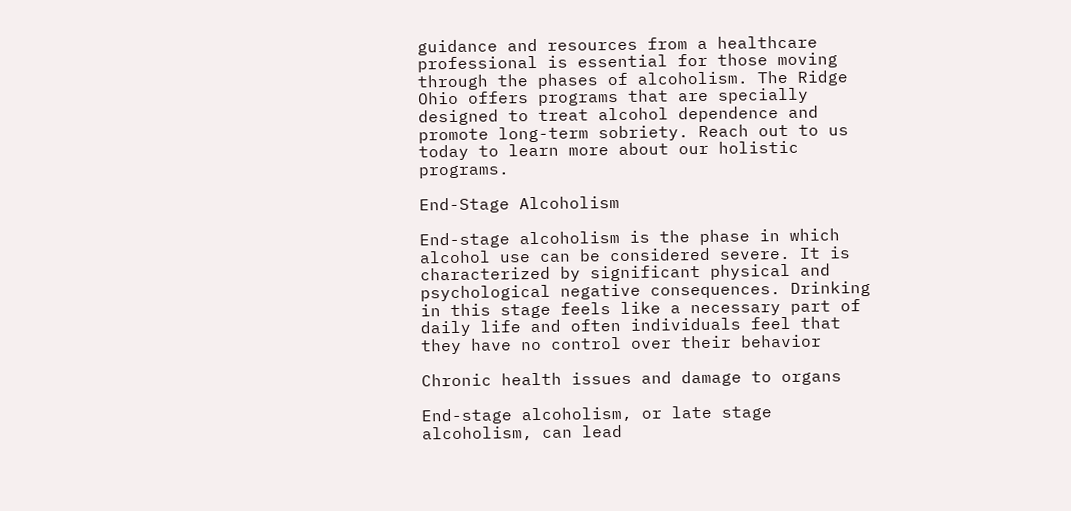guidance and resources from a healthcare professional is essential for those moving through the phases of alcoholism. The Ridge Ohio offers programs that are specially designed to treat alcohol dependence and promote long-term sobriety. Reach out to us today to learn more about our holistic programs.

End-Stage Alcoholism

End-stage alcoholism is the phase in which alcohol use can be considered severe. It is characterized by significant physical and psychological negative consequences. Drinking in this stage feels like a necessary part of daily life and often individuals feel that they have no control over their behavior

Chronic health issues and damage to organs

End-stage alcoholism, or late stage alcoholism, can lead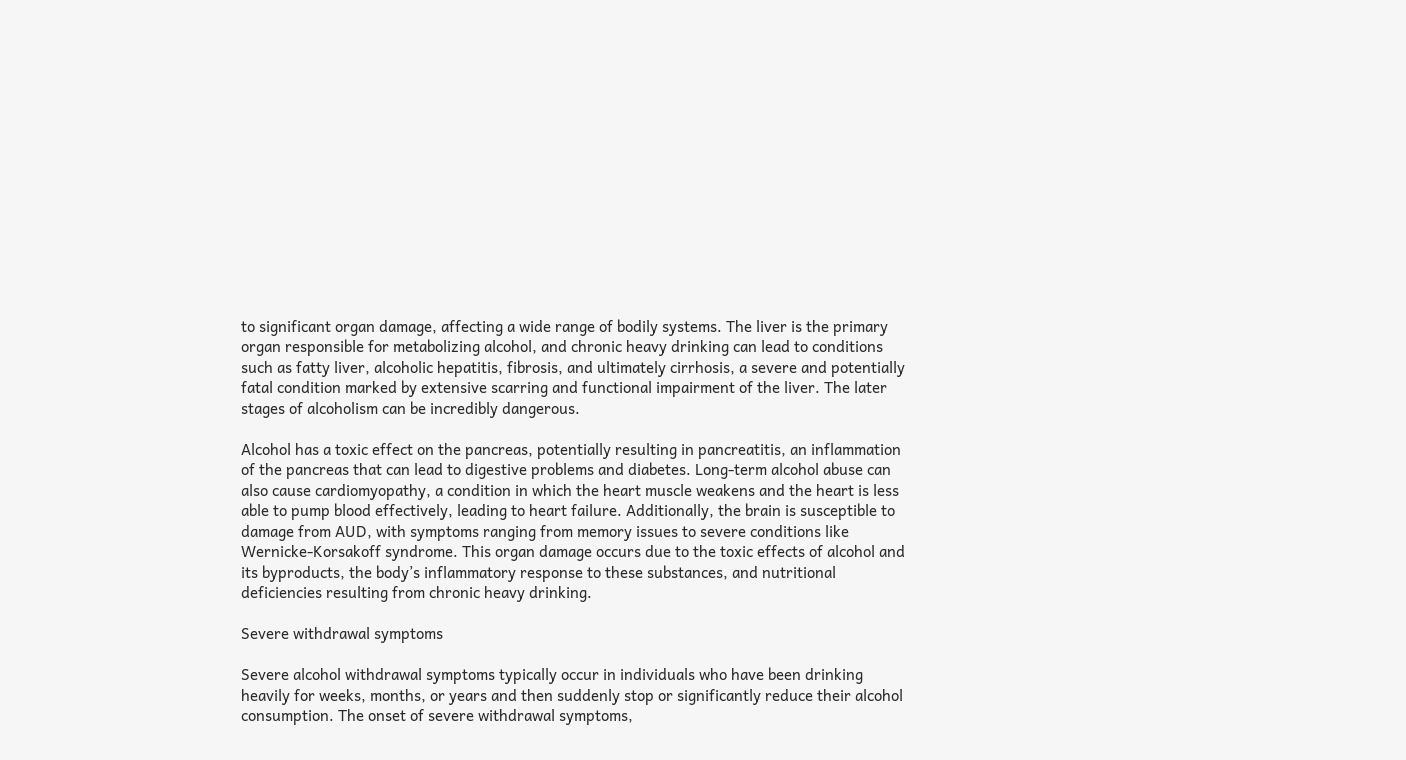to significant organ damage, affecting a wide range of bodily systems. The liver is the primary organ responsible for metabolizing alcohol, and chronic heavy drinking can lead to conditions such as fatty liver, alcoholic hepatitis, fibrosis, and ultimately cirrhosis, a severe and potentially fatal condition marked by extensive scarring and functional impairment of the liver. The later stages of alcoholism can be incredibly dangerous.

Alcohol has a toxic effect on the pancreas, potentially resulting in pancreatitis, an inflammation of the pancreas that can lead to digestive problems and diabetes. Long-term alcohol abuse can also cause cardiomyopathy, a condition in which the heart muscle weakens and the heart is less able to pump blood effectively, leading to heart failure. Additionally, the brain is susceptible to damage from AUD, with symptoms ranging from memory issues to severe conditions like Wernicke-Korsakoff syndrome. This organ damage occurs due to the toxic effects of alcohol and its byproducts, the body’s inflammatory response to these substances, and nutritional deficiencies resulting from chronic heavy drinking.

Severe withdrawal symptoms

Severe alcohol withdrawal symptoms typically occur in individuals who have been drinking heavily for weeks, months, or years and then suddenly stop or significantly reduce their alcohol consumption. The onset of severe withdrawal symptoms,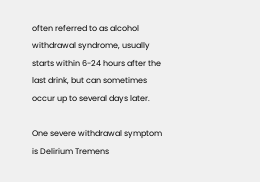often referred to as alcohol withdrawal syndrome, usually starts within 6-24 hours after the last drink, but can sometimes occur up to several days later.

One severe withdrawal symptom is Delirium Tremens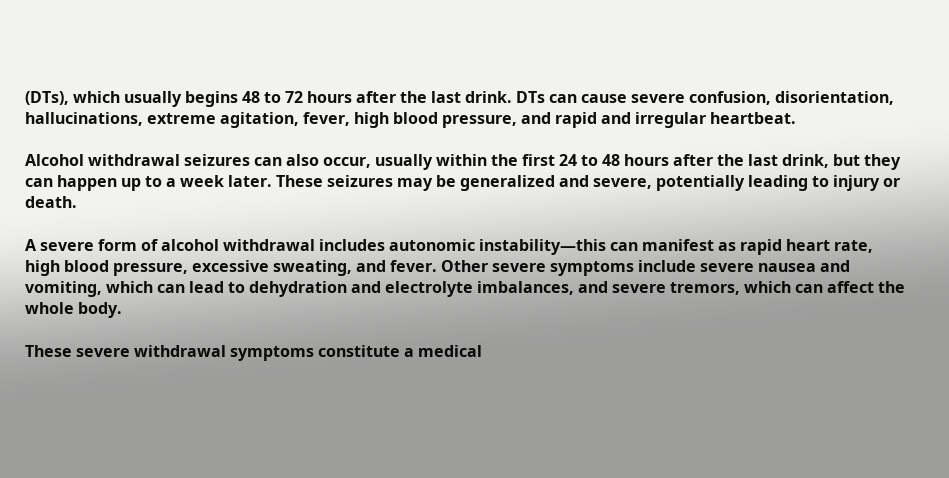(DTs), which usually begins 48 to 72 hours after the last drink. DTs can cause severe confusion, disorientation, hallucinations, extreme agitation, fever, high blood pressure, and rapid and irregular heartbeat.

Alcohol withdrawal seizures can also occur, usually within the first 24 to 48 hours after the last drink, but they can happen up to a week later. These seizures may be generalized and severe, potentially leading to injury or death.

A severe form of alcohol withdrawal includes autonomic instability—this can manifest as rapid heart rate, high blood pressure, excessive sweating, and fever. Other severe symptoms include severe nausea and vomiting, which can lead to dehydration and electrolyte imbalances, and severe tremors, which can affect the whole body.

These severe withdrawal symptoms constitute a medical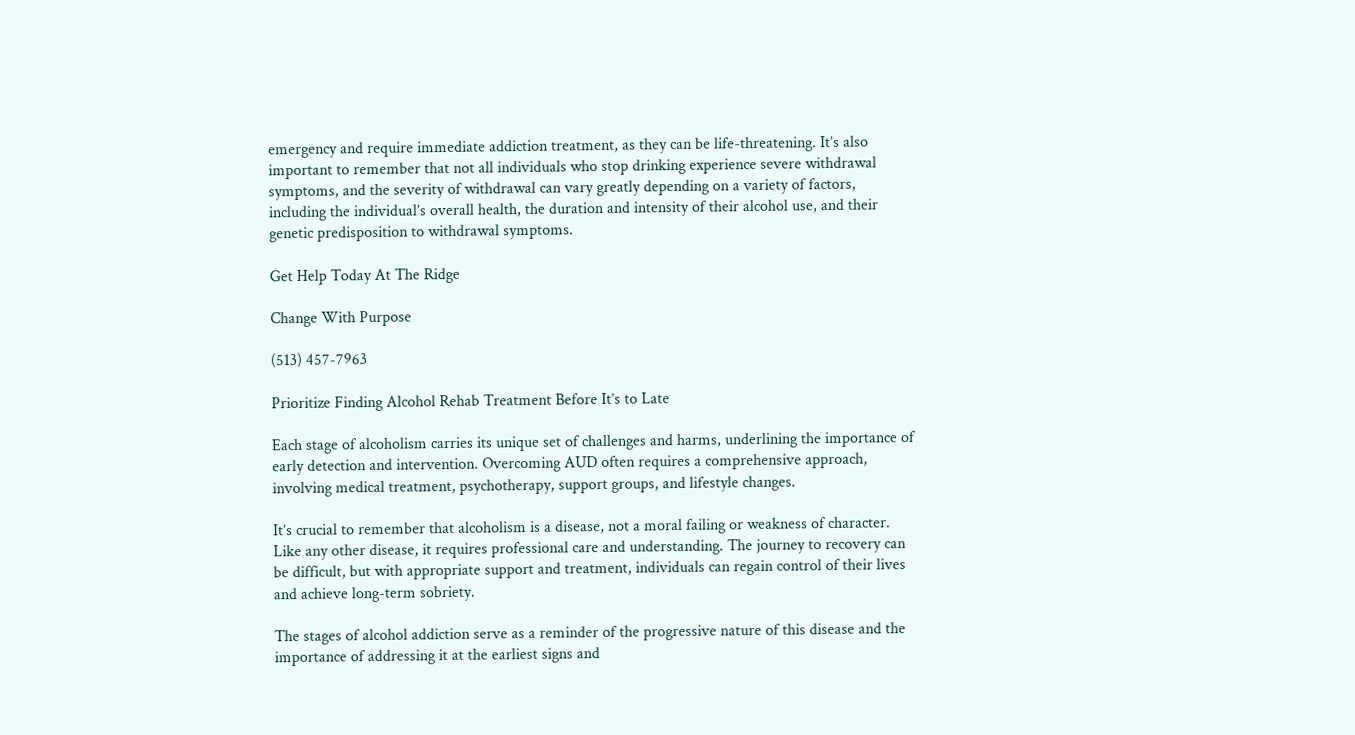emergency and require immediate addiction treatment, as they can be life-threatening. It’s also important to remember that not all individuals who stop drinking experience severe withdrawal symptoms, and the severity of withdrawal can vary greatly depending on a variety of factors, including the individual’s overall health, the duration and intensity of their alcohol use, and their genetic predisposition to withdrawal symptoms.

Get Help Today At The Ridge

Change With Purpose

(513) 457-7963

Prioritize Finding Alcohol Rehab Treatment Before It’s to Late

Each stage of alcoholism carries its unique set of challenges and harms, underlining the importance of early detection and intervention. Overcoming AUD often requires a comprehensive approach, involving medical treatment, psychotherapy, support groups, and lifestyle changes.

It’s crucial to remember that alcoholism is a disease, not a moral failing or weakness of character. Like any other disease, it requires professional care and understanding. The journey to recovery can be difficult, but with appropriate support and treatment, individuals can regain control of their lives and achieve long-term sobriety.

The stages of alcohol addiction serve as a reminder of the progressive nature of this disease and the importance of addressing it at the earliest signs and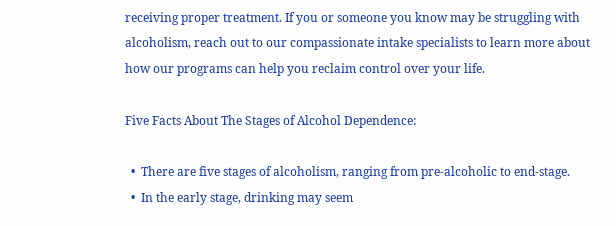receiving proper treatment. If you or someone you know may be struggling with alcoholism, reach out to our compassionate intake specialists to learn more about how our programs can help you reclaim control over your life.

Five Facts About The Stages of Alcohol Dependence:

  •  There are five stages of alcoholism, ranging from pre-alcoholic to end-stage.
  •  In the early stage, drinking may seem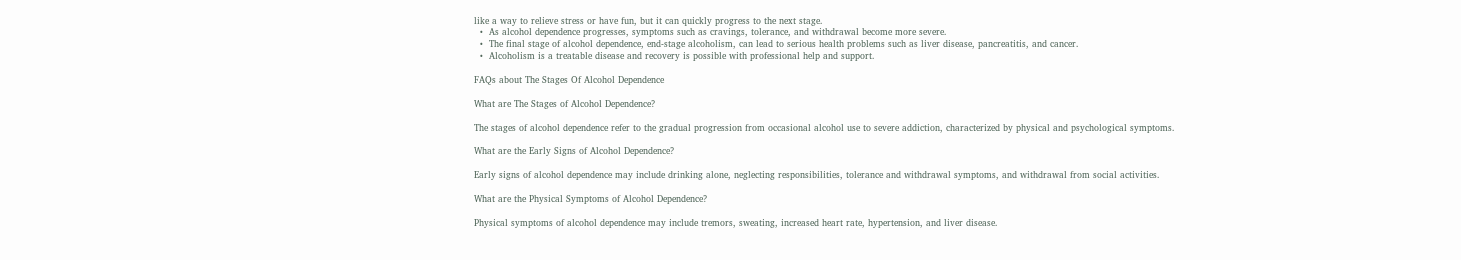like a way to relieve stress or have fun, but it can quickly progress to the next stage.
  •  As alcohol dependence progresses, symptoms such as cravings, tolerance, and withdrawal become more severe.
  •  The final stage of alcohol dependence, end-stage alcoholism, can lead to serious health problems such as liver disease, pancreatitis, and cancer.
  •  Alcoholism is a treatable disease and recovery is possible with professional help and support.

FAQs about The Stages Of Alcohol Dependence

What are The Stages of Alcohol Dependence?

The stages of alcohol dependence refer to the gradual progression from occasional alcohol use to severe addiction, characterized by physical and psychological symptoms.

What are the Early Signs of Alcohol Dependence?

Early signs of alcohol dependence may include drinking alone, neglecting responsibilities, tolerance and withdrawal symptoms, and withdrawal from social activities.

What are the Physical Symptoms of Alcohol Dependence?

Physical symptoms of alcohol dependence may include tremors, sweating, increased heart rate, hypertension, and liver disease.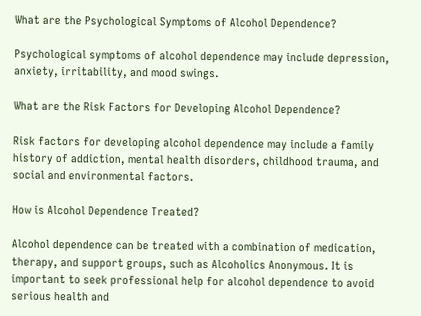What are the Psychological Symptoms of Alcohol Dependence?

Psychological symptoms of alcohol dependence may include depression, anxiety, irritability, and mood swings.

What are the Risk Factors for Developing Alcohol Dependence?

Risk factors for developing alcohol dependence may include a family history of addiction, mental health disorders, childhood trauma, and social and environmental factors.

How is Alcohol Dependence Treated?

Alcohol dependence can be treated with a combination of medication, therapy, and support groups, such as Alcoholics Anonymous. It is important to seek professional help for alcohol dependence to avoid serious health and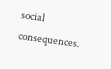social consequences.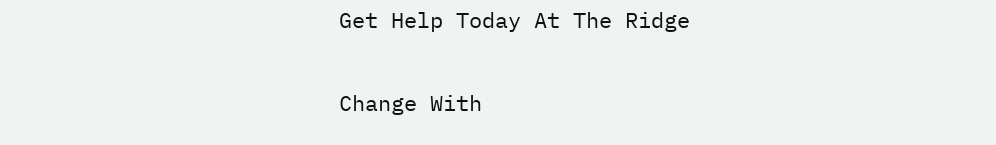Get Help Today At The Ridge

Change With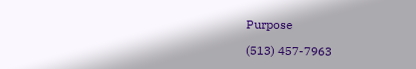Purpose

(513) 457-7963